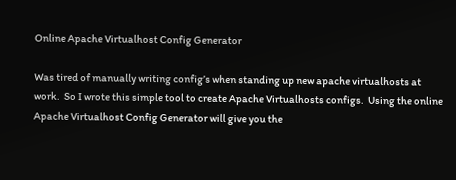Online Apache Virtualhost Config Generator

Was tired of manually writing config’s when standing up new apache virtualhosts at work.  So I wrote this simple tool to create Apache Virtualhosts configs.  Using the online Apache Virtualhost Config Generator will give you the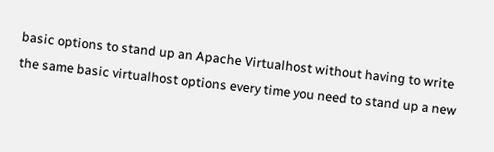basic options to stand up an Apache Virtualhost without having to write the same basic virtualhost options every time you need to stand up a new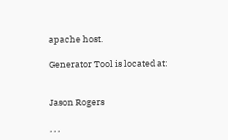apache host.

Generator Tool is located at:


Jason Rogers

, , ,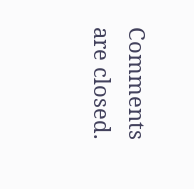Comments are closed.